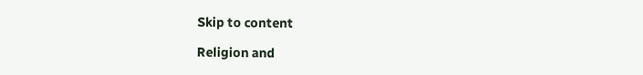Skip to content

Religion and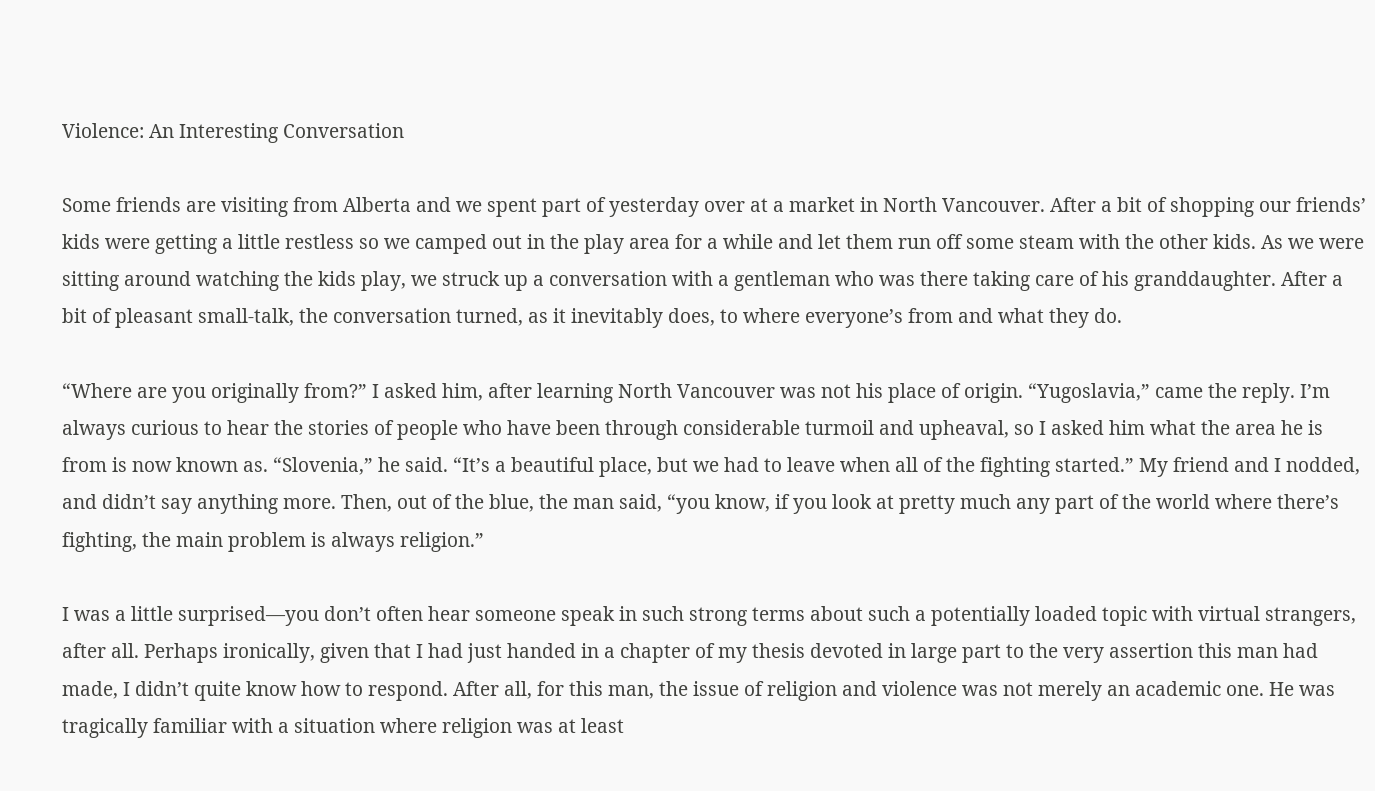Violence: An Interesting Conversation

Some friends are visiting from Alberta and we spent part of yesterday over at a market in North Vancouver. After a bit of shopping our friends’ kids were getting a little restless so we camped out in the play area for a while and let them run off some steam with the other kids. As we were sitting around watching the kids play, we struck up a conversation with a gentleman who was there taking care of his granddaughter. After a bit of pleasant small-talk, the conversation turned, as it inevitably does, to where everyone’s from and what they do.

“Where are you originally from?” I asked him, after learning North Vancouver was not his place of origin. “Yugoslavia,” came the reply. I’m always curious to hear the stories of people who have been through considerable turmoil and upheaval, so I asked him what the area he is from is now known as. “Slovenia,” he said. “It’s a beautiful place, but we had to leave when all of the fighting started.” My friend and I nodded, and didn’t say anything more. Then, out of the blue, the man said, “you know, if you look at pretty much any part of the world where there’s fighting, the main problem is always religion.”

I was a little surprised—you don’t often hear someone speak in such strong terms about such a potentially loaded topic with virtual strangers, after all. Perhaps ironically, given that I had just handed in a chapter of my thesis devoted in large part to the very assertion this man had made, I didn’t quite know how to respond. After all, for this man, the issue of religion and violence was not merely an academic one. He was tragically familiar with a situation where religion was at least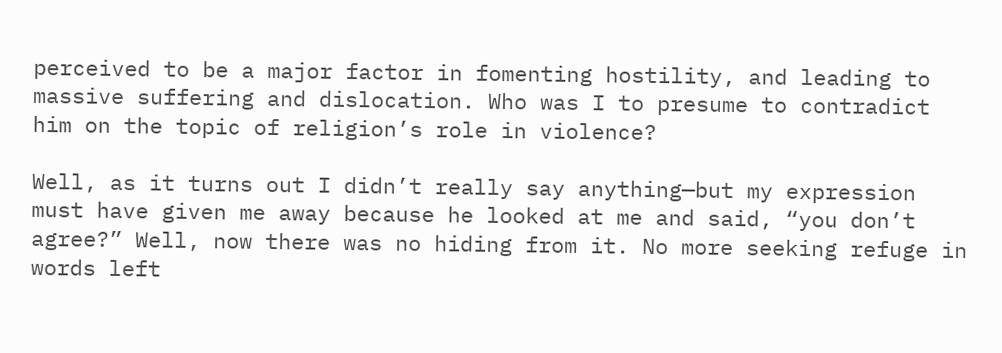perceived to be a major factor in fomenting hostility, and leading to massive suffering and dislocation. Who was I to presume to contradict him on the topic of religion’s role in violence?

Well, as it turns out I didn’t really say anything—but my expression must have given me away because he looked at me and said, “you don’t agree?” Well, now there was no hiding from it. No more seeking refuge in words left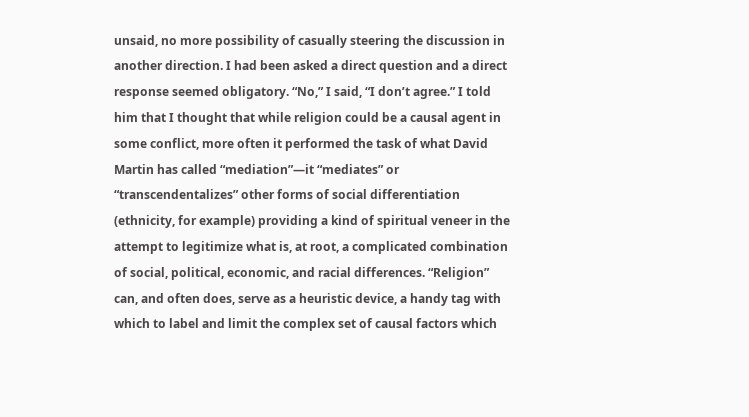unsaid, no more possibility of casually steering the discussion in another direction. I had been asked a direct question and a direct response seemed obligatory. “No,” I said, “I don’t agree.” I told him that I thought that while religion could be a causal agent in some conflict, more often it performed the task of what David Martin has called “mediation”—it “mediates” or “transcendentalizes” other forms of social differentiation (ethnicity, for example) providing a kind of spiritual veneer in the attempt to legitimize what is, at root, a complicated combination of social, political, economic, and racial differences. “Religion” can, and often does, serve as a heuristic device, a handy tag with which to label and limit the complex set of causal factors which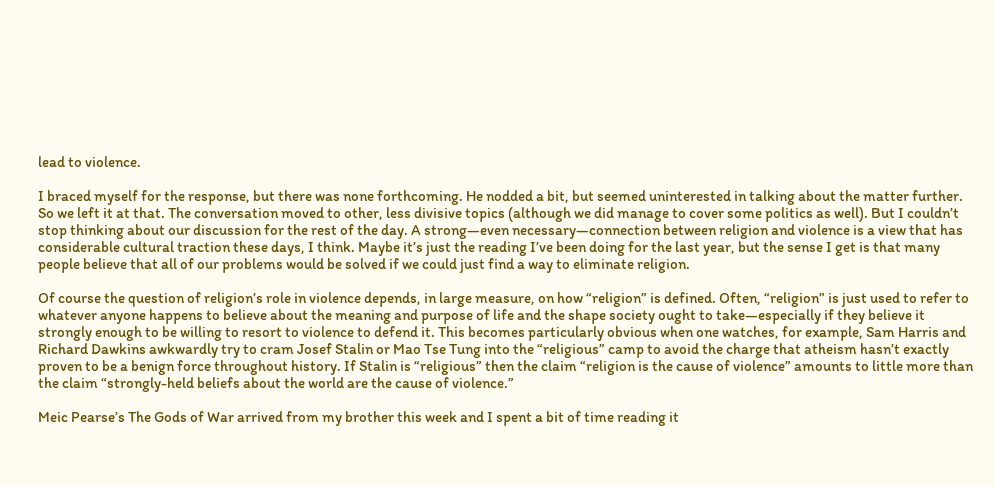lead to violence.

I braced myself for the response, but there was none forthcoming. He nodded a bit, but seemed uninterested in talking about the matter further. So we left it at that. The conversation moved to other, less divisive topics (although we did manage to cover some politics as well). But I couldn’t stop thinking about our discussion for the rest of the day. A strong—even necessary—connection between religion and violence is a view that has considerable cultural traction these days, I think. Maybe it’s just the reading I’ve been doing for the last year, but the sense I get is that many people believe that all of our problems would be solved if we could just find a way to eliminate religion.

Of course the question of religion’s role in violence depends, in large measure, on how “religion” is defined. Often, “religion” is just used to refer to whatever anyone happens to believe about the meaning and purpose of life and the shape society ought to take—especially if they believe it strongly enough to be willing to resort to violence to defend it. This becomes particularly obvious when one watches, for example, Sam Harris and Richard Dawkins awkwardly try to cram Josef Stalin or Mao Tse Tung into the “religious” camp to avoid the charge that atheism hasn’t exactly proven to be a benign force throughout history. If Stalin is “religious” then the claim “religion is the cause of violence” amounts to little more than the claim “strongly-held beliefs about the world are the cause of violence.”

Meic Pearse’s The Gods of War arrived from my brother this week and I spent a bit of time reading it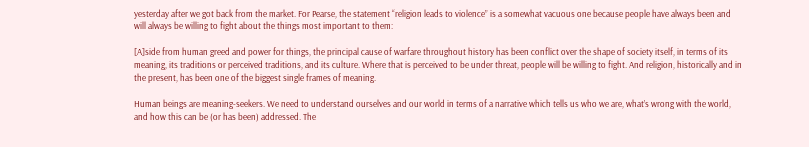yesterday after we got back from the market. For Pearse, the statement “religion leads to violence” is a somewhat vacuous one because people have always been and will always be willing to fight about the things most important to them:

[A]side from human greed and power for things, the principal cause of warfare throughout history has been conflict over the shape of society itself, in terms of its meaning, its traditions or perceived traditions, and its culture. Where that is perceived to be under threat, people will be willing to fight. And religion, historically and in the present, has been one of the biggest single frames of meaning.

Human beings are meaning-seekers. We need to understand ourselves and our world in terms of a narrative which tells us who we are, what’s wrong with the world, and how this can be (or has been) addressed. The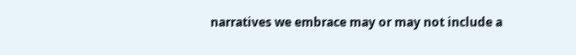narratives we embrace may or may not include a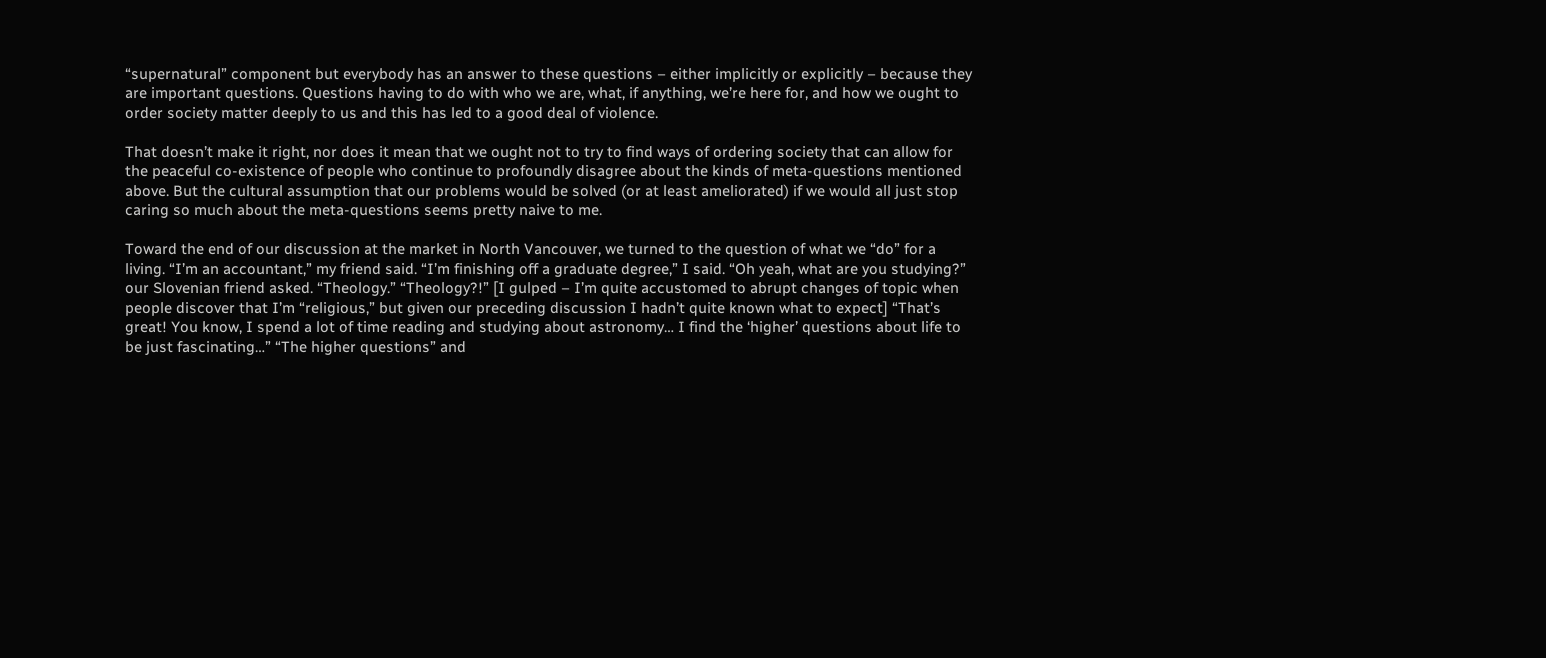“supernatural” component but everybody has an answer to these questions – either implicitly or explicitly – because they are important questions. Questions having to do with who we are, what, if anything, we’re here for, and how we ought to order society matter deeply to us and this has led to a good deal of violence.

That doesn’t make it right, nor does it mean that we ought not to try to find ways of ordering society that can allow for the peaceful co-existence of people who continue to profoundly disagree about the kinds of meta-questions mentioned above. But the cultural assumption that our problems would be solved (or at least ameliorated) if we would all just stop caring so much about the meta-questions seems pretty naive to me.

Toward the end of our discussion at the market in North Vancouver, we turned to the question of what we “do” for a living. “I’m an accountant,” my friend said. “I’m finishing off a graduate degree,” I said. “Oh yeah, what are you studying?” our Slovenian friend asked. “Theology.” “Theology?!” [I gulped – I’m quite accustomed to abrupt changes of topic when people discover that I’m “religious,” but given our preceding discussion I hadn’t quite known what to expect] “That’s great! You know, I spend a lot of time reading and studying about astronomy… I find the ‘higher’ questions about life to be just fascinating…” “The higher questions” and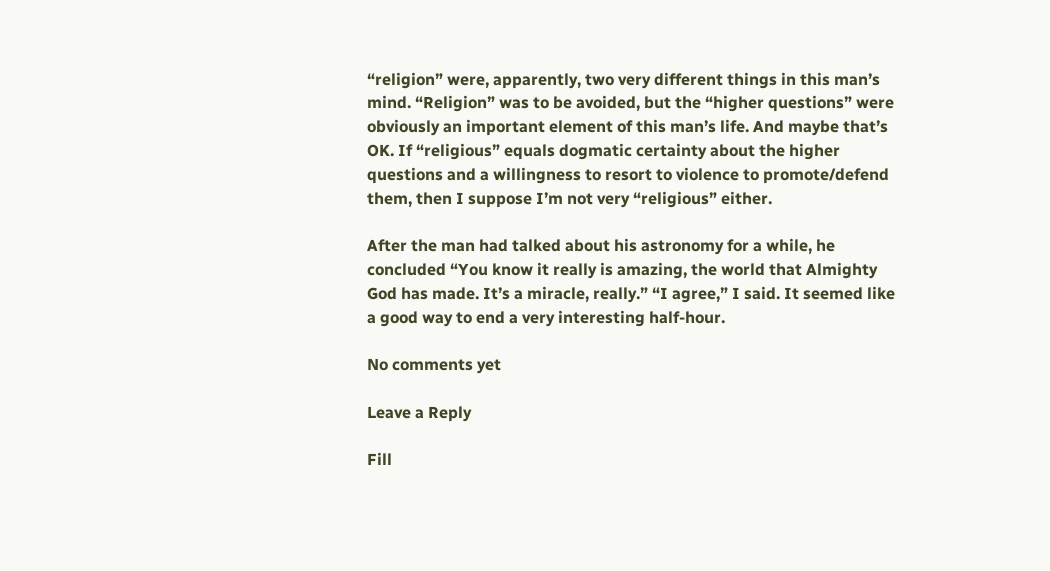“religion” were, apparently, two very different things in this man’s mind. “Religion” was to be avoided, but the “higher questions” were obviously an important element of this man’s life. And maybe that’s OK. If “religious” equals dogmatic certainty about the higher questions and a willingness to resort to violence to promote/defend them, then I suppose I’m not very “religious” either.

After the man had talked about his astronomy for a while, he concluded “You know it really is amazing, the world that Almighty God has made. It’s a miracle, really.” “I agree,” I said. It seemed like a good way to end a very interesting half-hour.

No comments yet

Leave a Reply

Fill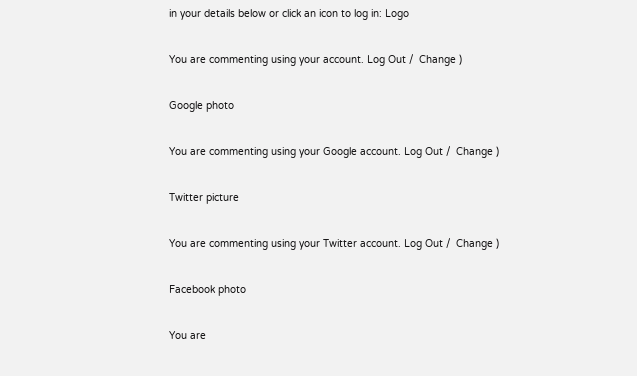in your details below or click an icon to log in: Logo

You are commenting using your account. Log Out /  Change )

Google photo

You are commenting using your Google account. Log Out /  Change )

Twitter picture

You are commenting using your Twitter account. Log Out /  Change )

Facebook photo

You are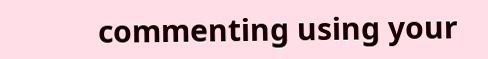commenting using your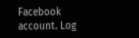Facebook account. Log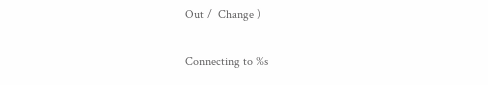Out /  Change )

Connecting to %s